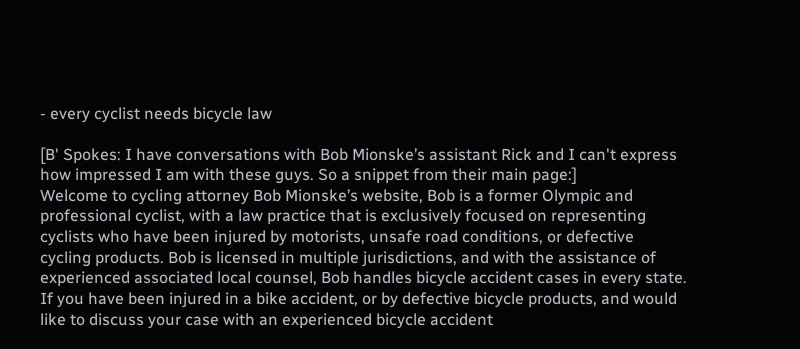- every cyclist needs bicycle law

[B' Spokes: I have conversations with Bob Mionske’s assistant Rick and I can't express how impressed I am with these guys. So a snippet from their main page:]
Welcome to cycling attorney Bob Mionske’s website, Bob is a former Olympic and professional cyclist, with a law practice that is exclusively focused on representing cyclists who have been injured by motorists, unsafe road conditions, or defective cycling products. Bob is licensed in multiple jurisdictions, and with the assistance of experienced associated local counsel, Bob handles bicycle accident cases in every state. If you have been injured in a bike accident, or by defective bicycle products, and would like to discuss your case with an experienced bicycle accident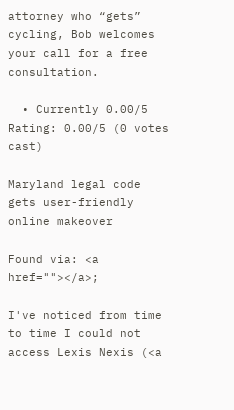attorney who “gets” cycling, Bob welcomes your call for a free consultation.

  • Currently 0.00/5
Rating: 0.00/5 (0 votes cast)

Maryland legal code gets user-friendly online makeover

Found via: <a href=""></a>;

I've noticed from time to time I could not access Lexis Nexis (<a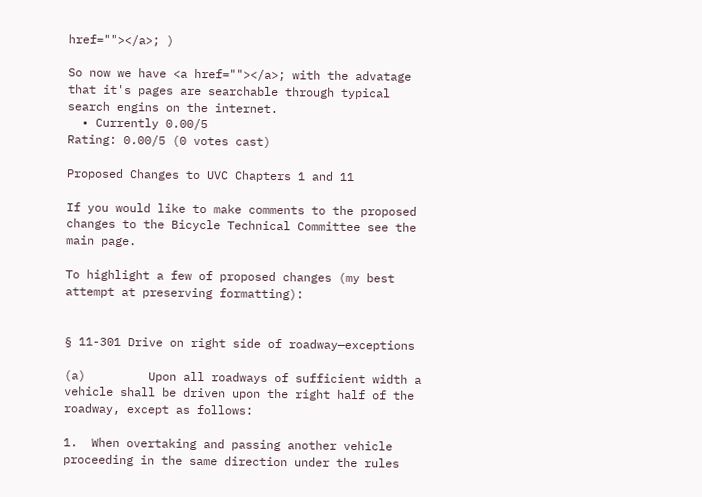href=""></a>; )

So now we have <a href=""></a>; with the advatage that it's pages are searchable through typical search engins on the internet.
  • Currently 0.00/5
Rating: 0.00/5 (0 votes cast)

Proposed Changes to UVC Chapters 1 and 11

If you would like to make comments to the proposed changes to the Bicycle Technical Committee see the main page.

To highlight a few of proposed changes (my best attempt at preserving formatting):


§ 11-301 Drive on right side of roadway—exceptions

(a)         Upon all roadways of sufficient width a vehicle shall be driven upon the right half of the roadway, except as follows:

1.  When overtaking and passing another vehicle proceeding in the same direction under the rules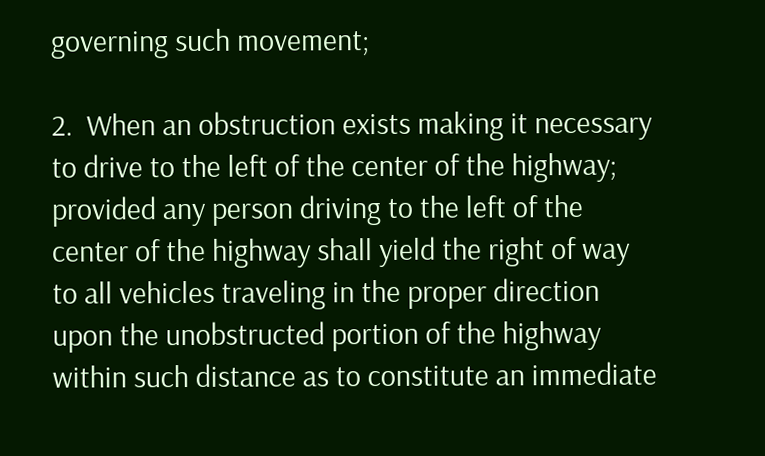governing such movement;

2.  When an obstruction exists making it necessary to drive to the left of the center of the highway; provided any person driving to the left of the center of the highway shall yield the right of way to all vehicles traveling in the proper direction upon the unobstructed portion of the highway within such distance as to constitute an immediate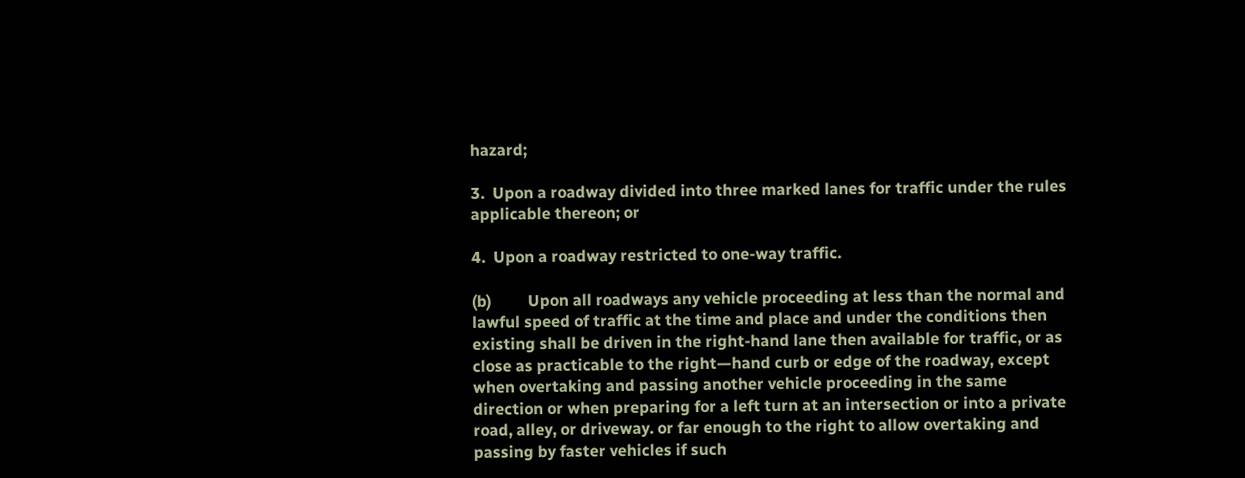hazard;

3.  Upon a roadway divided into three marked lanes for traffic under the rules applicable thereon; or

4.  Upon a roadway restricted to one-way traffic.

(b)         Upon all roadways any vehicle proceeding at less than the normal and lawful speed of traffic at the time and place and under the conditions then existing shall be driven in the right-hand lane then available for traffic, or as close as practicable to the right—hand curb or edge of the roadway, except when overtaking and passing another vehicle proceeding in the same direction or when preparing for a left turn at an intersection or into a private road, alley, or driveway. or far enough to the right to allow overtaking and passing by faster vehicles if such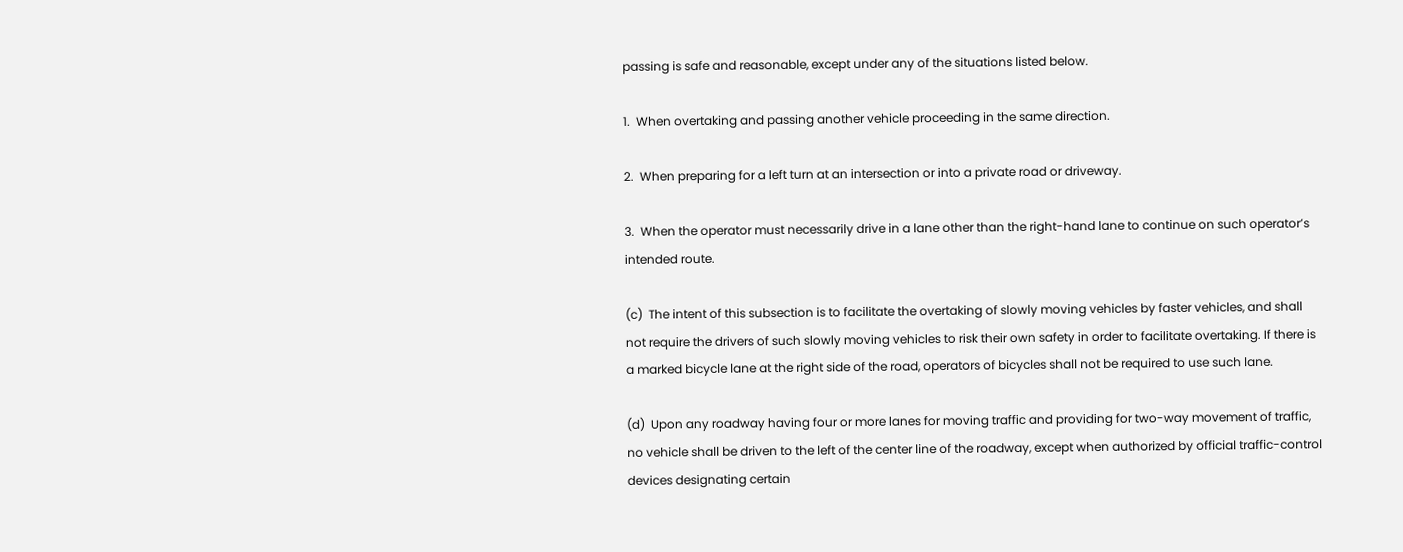passing is safe and reasonable, except under any of the situations listed below.

1.  When overtaking and passing another vehicle proceeding in the same direction.

2.  When preparing for a left turn at an intersection or into a private road or driveway.

3.  When the operator must necessarily drive in a lane other than the right-hand lane to continue on such operator’s intended route.

(c)  The intent of this subsection is to facilitate the overtaking of slowly moving vehicles by faster vehicles, and shall not require the drivers of such slowly moving vehicles to risk their own safety in order to facilitate overtaking. If there is a marked bicycle lane at the right side of the road, operators of bicycles shall not be required to use such lane.

(d)  Upon any roadway having four or more lanes for moving traffic and providing for two-way movement of traffic, no vehicle shall be driven to the left of the center line of the roadway, except when authorized by official traffic-control devices designating certain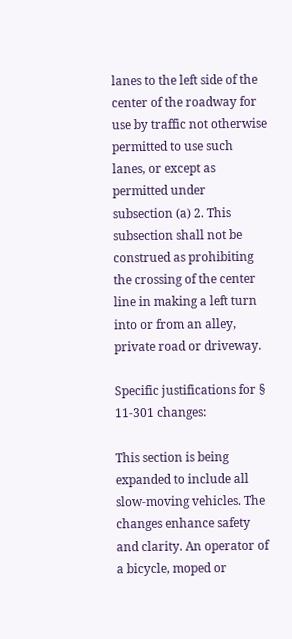lanes to the left side of the center of the roadway for use by traffic not otherwise permitted to use such lanes, or except as permitted under subsection (a) 2. This subsection shall not be construed as prohibiting the crossing of the center line in making a left turn into or from an alley, private road or driveway.

Specific justifications for § 11-301 changes:

This section is being expanded to include all slow-moving vehicles. The changes enhance safety and clarity. An operator of a bicycle, moped or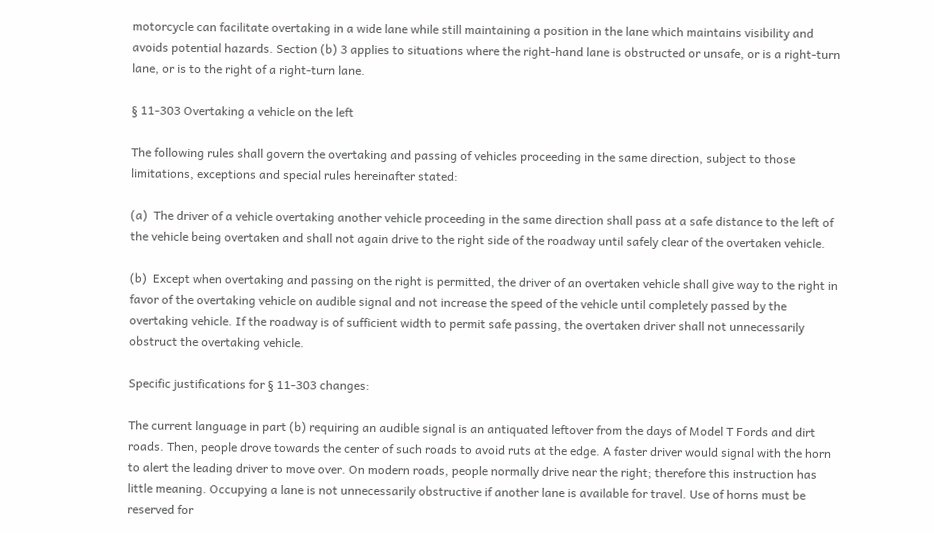motorcycle can facilitate overtaking in a wide lane while still maintaining a position in the lane which maintains visibility and avoids potential hazards. Section (b) 3 applies to situations where the right-hand lane is obstructed or unsafe, or is a right-turn lane, or is to the right of a right-turn lane.

§ 11-303 Overtaking a vehicle on the left

The following rules shall govern the overtaking and passing of vehicles proceeding in the same direction, subject to those limitations, exceptions and special rules hereinafter stated:

(a)  The driver of a vehicle overtaking another vehicle proceeding in the same direction shall pass at a safe distance to the left of the vehicle being overtaken and shall not again drive to the right side of the roadway until safely clear of the overtaken vehicle.

(b)  Except when overtaking and passing on the right is permitted, the driver of an overtaken vehicle shall give way to the right in favor of the overtaking vehicle on audible signal and not increase the speed of the vehicle until completely passed by the overtaking vehicle. If the roadway is of sufficient width to permit safe passing, the overtaken driver shall not unnecessarily obstruct the overtaking vehicle.

Specific justifications for § 11-303 changes:

The current language in part (b) requiring an audible signal is an antiquated leftover from the days of Model T Fords and dirt roads. Then, people drove towards the center of such roads to avoid ruts at the edge. A faster driver would signal with the horn to alert the leading driver to move over. On modern roads, people normally drive near the right; therefore this instruction has little meaning. Occupying a lane is not unnecessarily obstructive if another lane is available for travel. Use of horns must be reserved for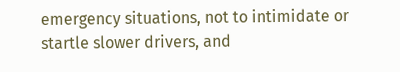emergency situations, not to intimidate or startle slower drivers, and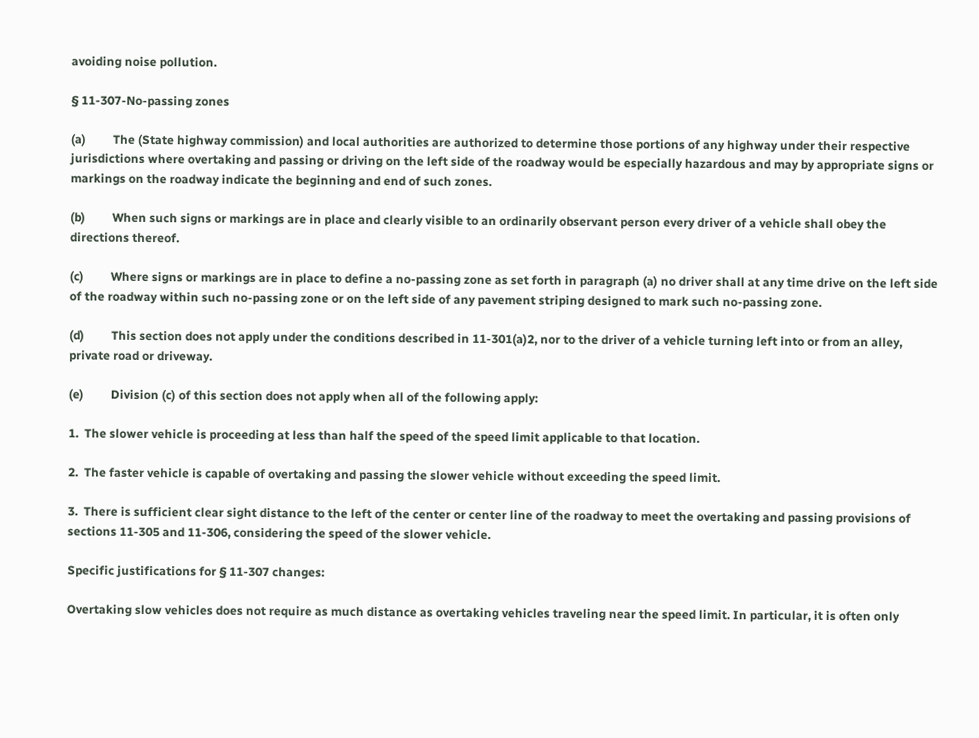avoiding noise pollution.

§ 11-307-No-passing zones

(a)         The (State highway commission) and local authorities are authorized to determine those portions of any highway under their respective jurisdictions where overtaking and passing or driving on the left side of the roadway would be especially hazardous and may by appropriate signs or markings on the roadway indicate the beginning and end of such zones.

(b)         When such signs or markings are in place and clearly visible to an ordinarily observant person every driver of a vehicle shall obey the directions thereof.

(c)         Where signs or markings are in place to define a no-passing zone as set forth in paragraph (a) no driver shall at any time drive on the left side of the roadway within such no-passing zone or on the left side of any pavement striping designed to mark such no-passing zone.

(d)         This section does not apply under the conditions described in 11-301(a)2, nor to the driver of a vehicle turning left into or from an alley, private road or driveway.

(e)         Division (c) of this section does not apply when all of the following apply:

1.  The slower vehicle is proceeding at less than half the speed of the speed limit applicable to that location.

2.  The faster vehicle is capable of overtaking and passing the slower vehicle without exceeding the speed limit.

3.  There is sufficient clear sight distance to the left of the center or center line of the roadway to meet the overtaking and passing provisions of sections 11-305 and 11-306, considering the speed of the slower vehicle.

Specific justifications for § 11-307 changes:

Overtaking slow vehicles does not require as much distance as overtaking vehicles traveling near the speed limit. In particular, it is often only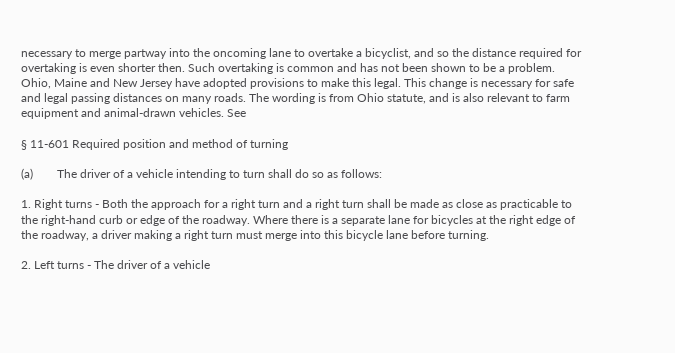necessary to merge partway into the oncoming lane to overtake a bicyclist, and so the distance required for overtaking is even shorter then. Such overtaking is common and has not been shown to be a problem. Ohio, Maine and New Jersey have adopted provisions to make this legal. This change is necessary for safe and legal passing distances on many roads. The wording is from Ohio statute, and is also relevant to farm equipment and animal-drawn vehicles. See

§ 11-601 Required position and method of turning

(a)        The driver of a vehicle intending to turn shall do so as follows:

1. Right turns - Both the approach for a right turn and a right turn shall be made as close as practicable to the right-hand curb or edge of the roadway. Where there is a separate lane for bicycles at the right edge of the roadway, a driver making a right turn must merge into this bicycle lane before turning.

2. Left turns - The driver of a vehicle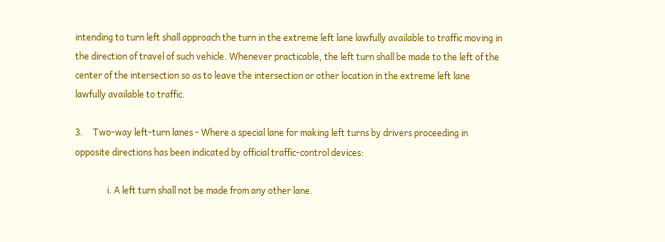intending to turn left shall approach the turn in the extreme left lane lawfully available to traffic moving in the direction of travel of such vehicle. Whenever practicable, the left turn shall be made to the left of the center of the intersection so as to leave the intersection or other location in the extreme left lane lawfully available to traffic.

3.     Two-way left-turn lanes - Where a special lane for making left turns by drivers proceeding in opposite directions has been indicated by official traffic-control devices:

                i. A left turn shall not be made from any other lane.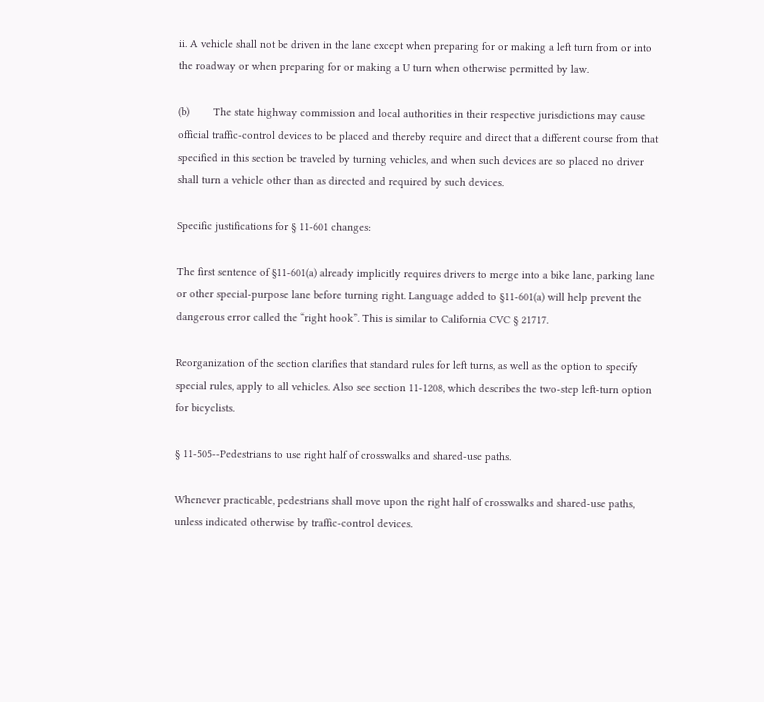ii. A vehicle shall not be driven in the lane except when preparing for or making a left turn from or into the roadway or when preparing for or making a U turn when otherwise permitted by law.

(b)        The state highway commission and local authorities in their respective jurisdictions may cause official traffic-control devices to be placed and thereby require and direct that a different course from that specified in this section be traveled by turning vehicles, and when such devices are so placed no driver shall turn a vehicle other than as directed and required by such devices.

Specific justifications for § 11-601 changes:

The first sentence of §11-601(a) already implicitly requires drivers to merge into a bike lane, parking lane or other special-purpose lane before turning right. Language added to §11-601(a) will help prevent the dangerous error called the “right hook”. This is similar to California CVC § 21717.

Reorganization of the section clarifies that standard rules for left turns, as well as the option to specify special rules, apply to all vehicles. Also see section 11-1208, which describes the two-step left-turn option for bicyclists.

§ 11-505--Pedestrians to use right half of crosswalks and shared-use paths.

Whenever practicable, pedestrians shall move upon the right half of crosswalks and shared-use paths, unless indicated otherwise by traffic-control devices.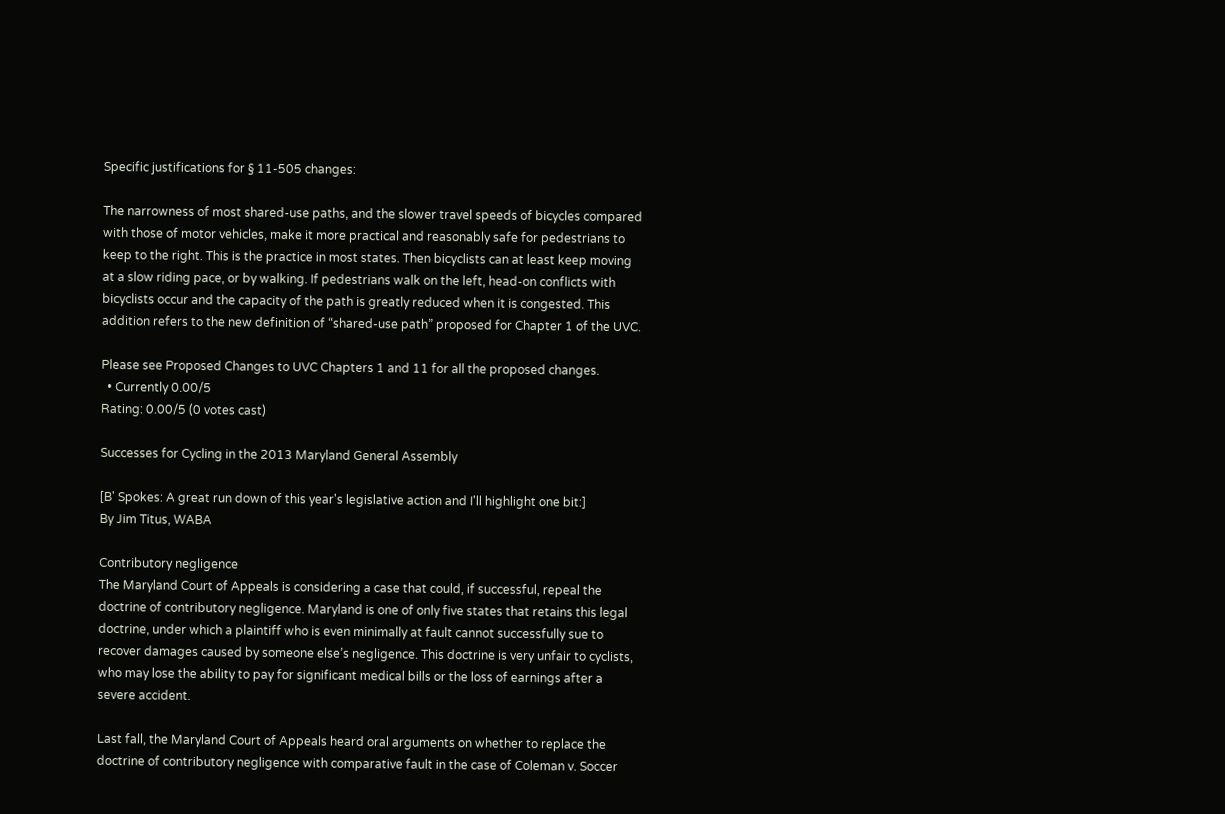Specific justifications for § 11-505 changes:

The narrowness of most shared-use paths, and the slower travel speeds of bicycles compared with those of motor vehicles, make it more practical and reasonably safe for pedestrians to keep to the right. This is the practice in most states. Then bicyclists can at least keep moving at a slow riding pace, or by walking. If pedestrians walk on the left, head-on conflicts with bicyclists occur and the capacity of the path is greatly reduced when it is congested. This addition refers to the new definition of “shared-use path” proposed for Chapter 1 of the UVC.

Please see Proposed Changes to UVC Chapters 1 and 11 for all the proposed changes.
  • Currently 0.00/5
Rating: 0.00/5 (0 votes cast)

Successes for Cycling in the 2013 Maryland General Assembly

[B' Spokes: A great run down of this year's legislative action and I'll highlight one bit:]
By Jim Titus, WABA

Contributory negligence
The Maryland Court of Appeals is considering a case that could, if successful, repeal the doctrine of contributory negligence. Maryland is one of only five states that retains this legal doctrine, under which a plaintiff who is even minimally at fault cannot successfully sue to recover damages caused by someone else’s negligence. This doctrine is very unfair to cyclists, who may lose the ability to pay for significant medical bills or the loss of earnings after a severe accident.

Last fall, the Maryland Court of Appeals heard oral arguments on whether to replace the doctrine of contributory negligence with comparative fault in the case of Coleman v. Soccer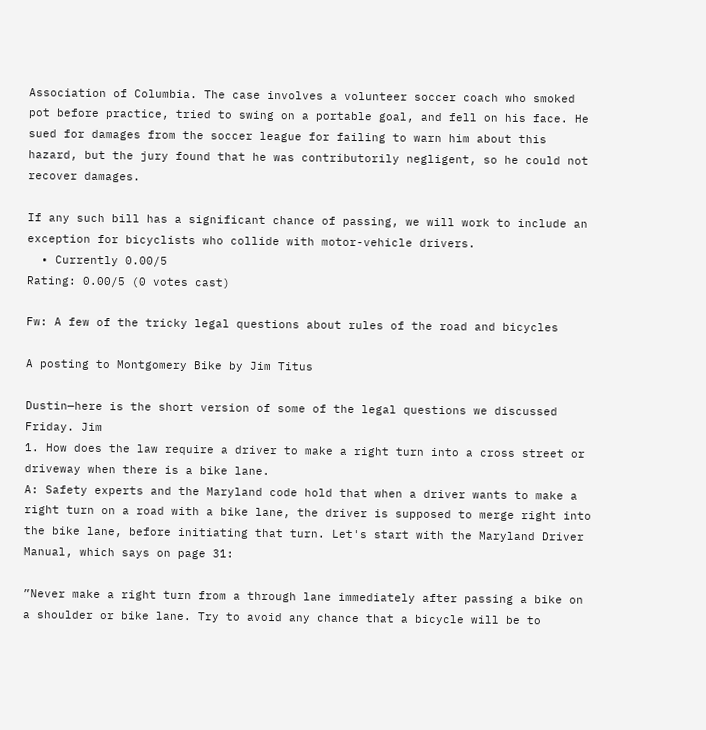Association of Columbia. The case involves a volunteer soccer coach who smoked pot before practice, tried to swing on a portable goal, and fell on his face. He sued for damages from the soccer league for failing to warn him about this hazard, but the jury found that he was contributorily negligent, so he could not recover damages.

If any such bill has a significant chance of passing, we will work to include an exception for bicyclists who collide with motor-vehicle drivers.
  • Currently 0.00/5
Rating: 0.00/5 (0 votes cast)

Fw: A few of the tricky legal questions about rules of the road and bicycles

A posting to Montgomery Bike by Jim Titus

Dustin—here is the short version of some of the legal questions we discussed Friday. Jim
1. How does the law require a driver to make a right turn into a cross street or driveway when there is a bike lane.
A: Safety experts and the Maryland code hold that when a driver wants to make a right turn on a road with a bike lane, the driver is supposed to merge right into the bike lane, before initiating that turn. Let's start with the Maryland Driver Manual, which says on page 31:

”Never make a right turn from a through lane immediately after passing a bike on a shoulder or bike lane. Try to avoid any chance that a bicycle will be to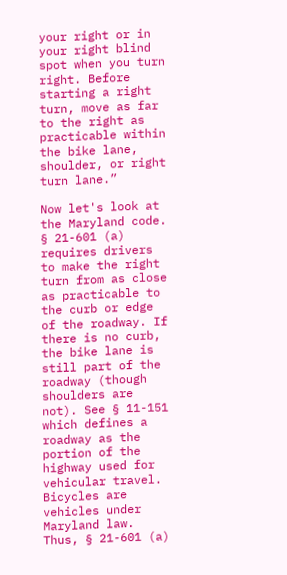your right or in your right blind spot when you turn right. Before starting a right turn, move as far to the right as practicable within the bike lane, shoulder, or right turn lane.”

Now let's look at the Maryland code. § 21-601 (a) requires drivers to make the right turn from as close as practicable to the curb or edge of the roadway. If there is no curb, the bike lane is still part of the roadway (though shoulders are not). See § 11-151 which defines a roadway as the portion of the highway used for vehicular travel.
Bicycles are vehicles under Maryland law. Thus, § 21-601 (a)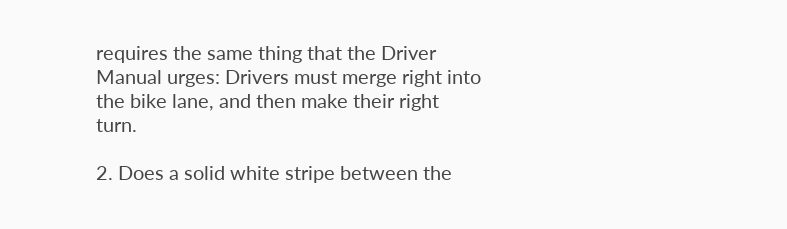requires the same thing that the Driver Manual urges: Drivers must merge right into the bike lane, and then make their right turn.

2. Does a solid white stripe between the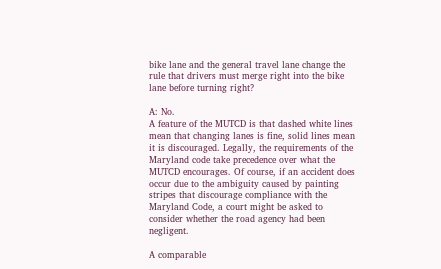bike lane and the general travel lane change the rule that drivers must merge right into the bike lane before turning right?

A: No.
A feature of the MUTCD is that dashed white lines mean that changing lanes is fine, solid lines mean it is discouraged. Legally, the requirements of the Maryland code take precedence over what the MUTCD encourages. Of course, if an accident does occur due to the ambiguity caused by painting stripes that discourage compliance with the Maryland Code, a court might be asked to consider whether the road agency had been negligent.

A comparable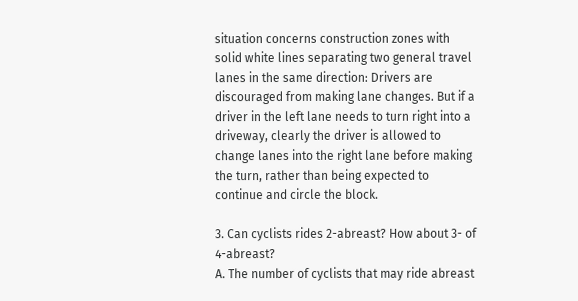situation concerns construction zones with solid white lines separating two general travel lanes in the same direction: Drivers are discouraged from making lane changes. But if a driver in the left lane needs to turn right into a driveway, clearly the driver is allowed to change lanes into the right lane before making the turn, rather than being expected to continue and circle the block.

3. Can cyclists rides 2-abreast? How about 3- of 4-abreast?
A. The number of cyclists that may ride abreast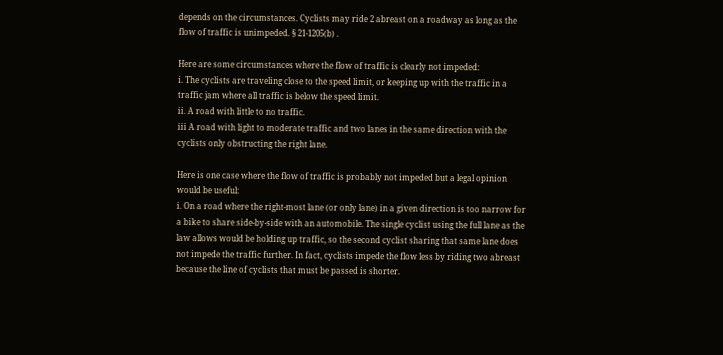depends on the circumstances. Cyclists may ride 2 abreast on a roadway as long as the flow of traffic is unimpeded. § 21-1205(b) .

Here are some circumstances where the flow of traffic is clearly not impeded:
i. The cyclists are traveling close to the speed limit, or keeping up with the traffic in a traffic jam where all traffic is below the speed limit.
ii. A road with little to no traffic.
iii A road with light to moderate traffic and two lanes in the same direction with the cyclists only obstructing the right lane.

Here is one case where the flow of traffic is probably not impeded but a legal opinion would be useful:
i. On a road where the right-most lane (or only lane) in a given direction is too narrow for a bike to share side-by-side with an automobile. The single cyclist using the full lane as the law allows would be holding up traffic, so the second cyclist sharing that same lane does not impede the traffic further. In fact, cyclists impede the flow less by riding two abreast because the line of cyclists that must be passed is shorter.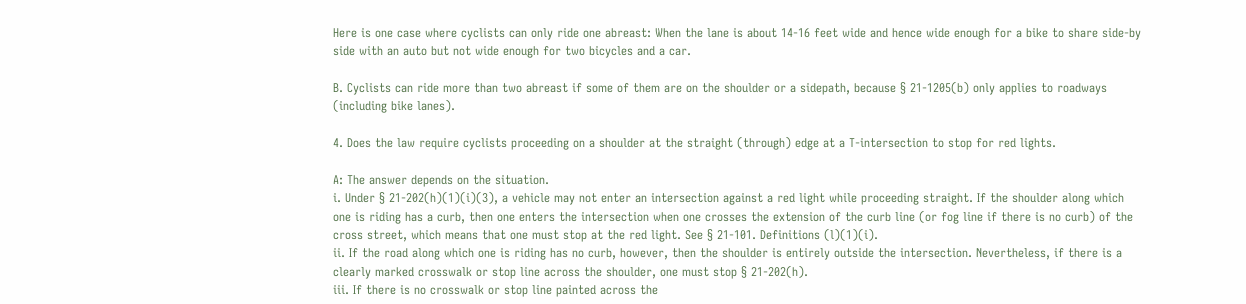Here is one case where cyclists can only ride one abreast: When the lane is about 14-16 feet wide and hence wide enough for a bike to share side-by side with an auto but not wide enough for two bicycles and a car.

B. Cyclists can ride more than two abreast if some of them are on the shoulder or a sidepath, because § 21-1205(b) only applies to roadways (including bike lanes).

4. Does the law require cyclists proceeding on a shoulder at the straight (through) edge at a T-intersection to stop for red lights.

A: The answer depends on the situation.
i. Under § 21-202(h)(1)(i)(3), a vehicle may not enter an intersection against a red light while proceeding straight. If the shoulder along which one is riding has a curb, then one enters the intersection when one crosses the extension of the curb line (or fog line if there is no curb) of the cross street, which means that one must stop at the red light. See § 21-101. Definitions (l)(1)(i).
ii. If the road along which one is riding has no curb, however, then the shoulder is entirely outside the intersection. Nevertheless, if there is a clearly marked crosswalk or stop line across the shoulder, one must stop § 21-202(h).
iii. If there is no crosswalk or stop line painted across the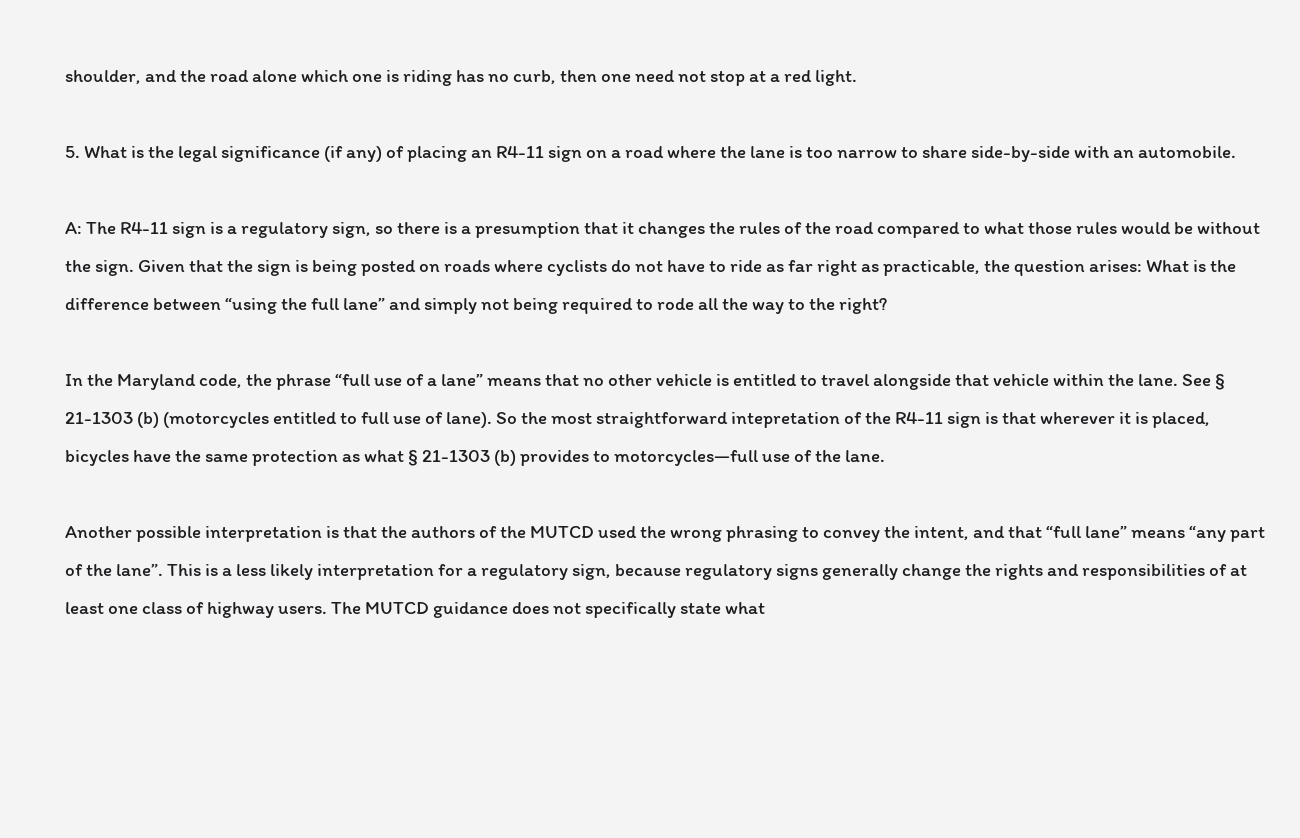shoulder, and the road alone which one is riding has no curb, then one need not stop at a red light.

5. What is the legal significance (if any) of placing an R4-11 sign on a road where the lane is too narrow to share side-by-side with an automobile.

A: The R4-11 sign is a regulatory sign, so there is a presumption that it changes the rules of the road compared to what those rules would be without the sign. Given that the sign is being posted on roads where cyclists do not have to ride as far right as practicable, the question arises: What is the difference between “using the full lane” and simply not being required to rode all the way to the right?

In the Maryland code, the phrase “full use of a lane” means that no other vehicle is entitled to travel alongside that vehicle within the lane. See § 21-1303 (b) (motorcycles entitled to full use of lane). So the most straightforward intepretation of the R4-11 sign is that wherever it is placed, bicycles have the same protection as what § 21-1303 (b) provides to motorcycles—full use of the lane.

Another possible interpretation is that the authors of the MUTCD used the wrong phrasing to convey the intent, and that “full lane” means “any part of the lane”. This is a less likely interpretation for a regulatory sign, because regulatory signs generally change the rights and responsibilities of at least one class of highway users. The MUTCD guidance does not specifically state what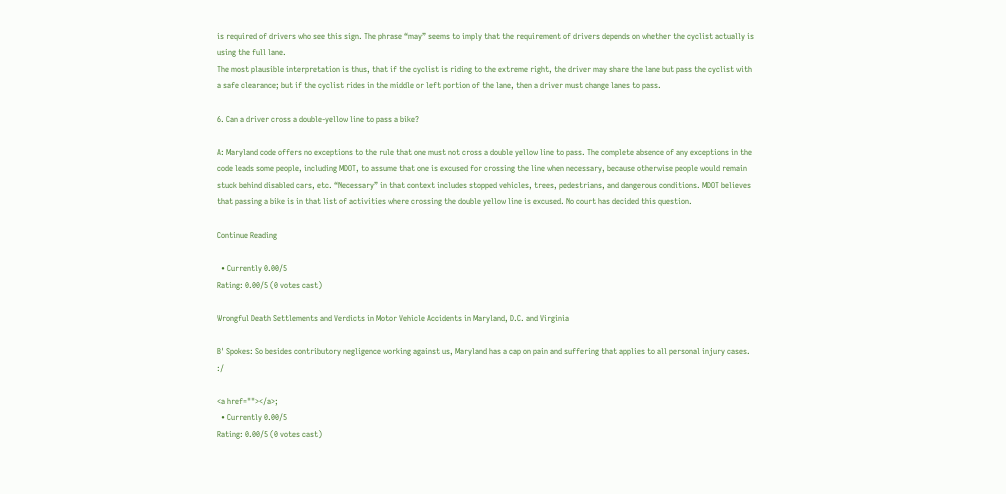is required of drivers who see this sign. The phrase “may” seems to imply that the requirement of drivers depends on whether the cyclist actually is using the full lane.
The most plausible interpretation is thus, that if the cyclist is riding to the extreme right, the driver may share the lane but pass the cyclist with a safe clearance; but if the cyclist rides in the middle or left portion of the lane, then a driver must change lanes to pass.

6. Can a driver cross a double-yellow line to pass a bike?

A: Maryland code offers no exceptions to the rule that one must not cross a double yellow line to pass. The complete absence of any exceptions in the code leads some people, including MDOT, to assume that one is excused for crossing the line when necessary, because otherwise people would remain stuck behind disabled cars, etc. “Necessary” in that context includes stopped vehicles, trees, pedestrians, and dangerous conditions. MDOT believes that passing a bike is in that list of activities where crossing the double yellow line is excused. No court has decided this question.

Continue Reading

  • Currently 0.00/5
Rating: 0.00/5 (0 votes cast)

Wrongful Death Settlements and Verdicts in Motor Vehicle Accidents in Maryland, D.C. and Virginia

B' Spokes: So besides contributory negligence working against us, Maryland has a cap on pain and suffering that applies to all personal injury cases. :/

<a href=""></a>;
  • Currently 0.00/5
Rating: 0.00/5 (0 votes cast)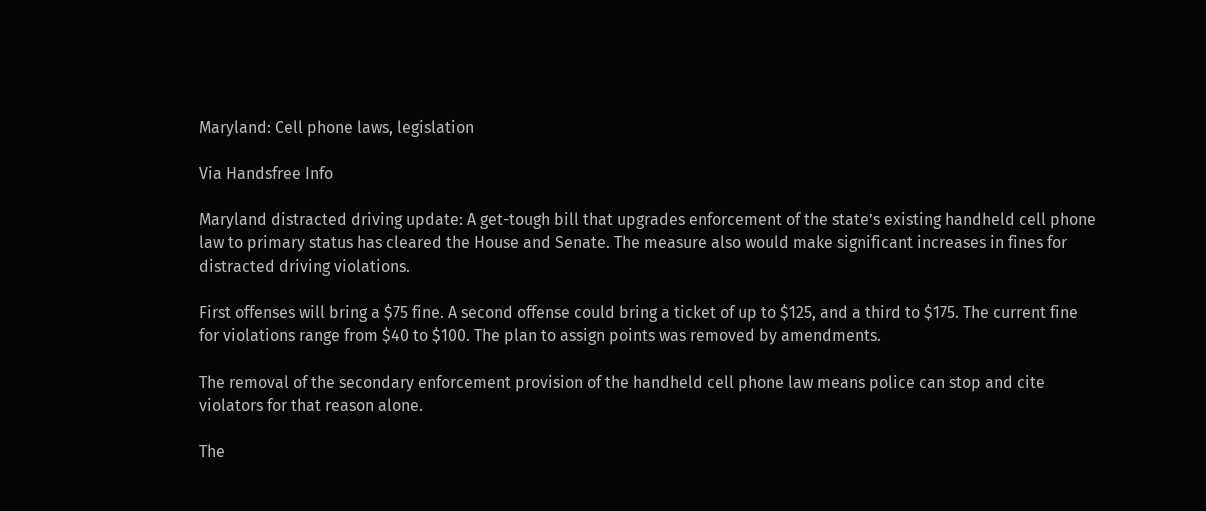Maryland: Cell phone laws, legislation

Via Handsfree Info

Maryland distracted driving update: A get-tough bill that upgrades enforcement of the state’s existing handheld cell phone law to primary status has cleared the House and Senate. The measure also would make significant increases in fines for distracted driving violations.

First offenses will bring a $75 fine. A second offense could bring a ticket of up to $125, and a third to $175. The current fine for violations range from $40 to $100. The plan to assign points was removed by amendments.

The removal of the secondary enforcement provision of the handheld cell phone law means police can stop and cite violators for that reason alone.

The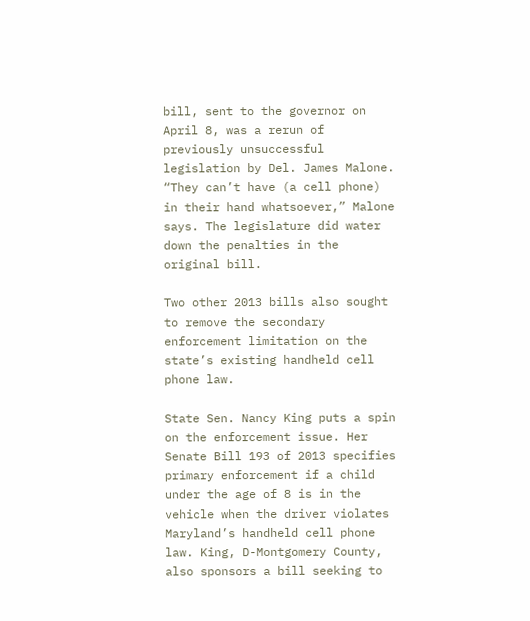bill, sent to the governor on April 8, was a rerun of previously unsuccessful legislation by Del. James Malone. “They can’t have (a cell phone) in their hand whatsoever,” Malone says. The legislature did water down the penalties in the original bill.

Two other 2013 bills also sought to remove the secondary enforcement limitation on the state’s existing handheld cell phone law.

State Sen. Nancy King puts a spin on the enforcement issue. Her Senate Bill 193 of 2013 specifies primary enforcement if a child under the age of 8 is in the vehicle when the driver violates Maryland’s handheld cell phone law. King, D-Montgomery County, also sponsors a bill seeking to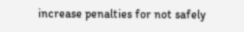increase penalties for not safely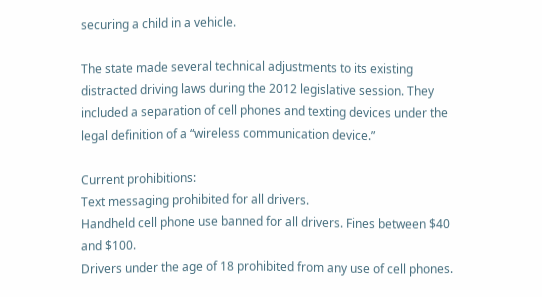securing a child in a vehicle.

The state made several technical adjustments to its existing distracted driving laws during the 2012 legislative session. They included a separation of cell phones and texting devices under the legal definition of a “wireless communication device.”

Current prohibitions:
Text messaging prohibited for all drivers.
Handheld cell phone use banned for all drivers. Fines between $40 and $100.
Drivers under the age of 18 prohibited from any use of cell phones.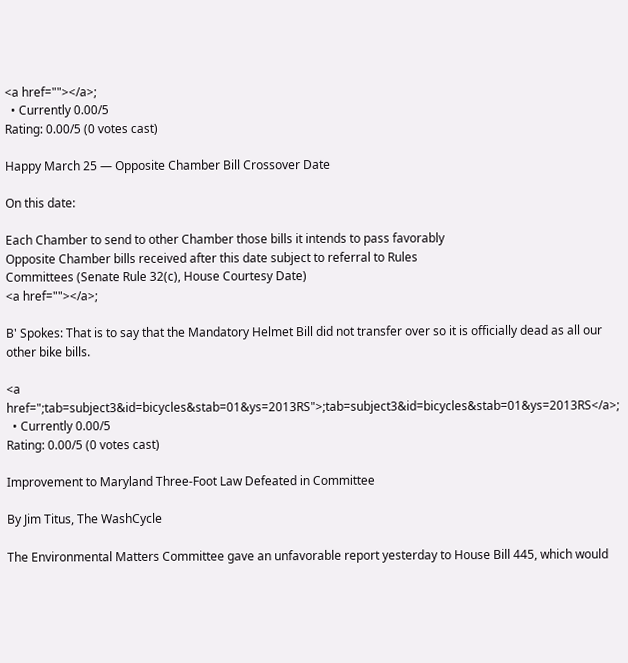<a href=""></a>;
  • Currently 0.00/5
Rating: 0.00/5 (0 votes cast)

Happy March 25 — Opposite Chamber Bill Crossover Date

On this date:

Each Chamber to send to other Chamber those bills it intends to pass favorably
Opposite Chamber bills received after this date subject to referral to Rules
Committees (Senate Rule 32(c), House Courtesy Date)
<a href=""></a>;

B' Spokes: That is to say that the Mandatory Helmet Bill did not transfer over so it is officially dead as all our other bike bills.

<a href=";tab=subject3&id=bicycles&stab=01&ys=2013RS">;tab=subject3&id=bicycles&stab=01&ys=2013RS</a>;
  • Currently 0.00/5
Rating: 0.00/5 (0 votes cast)

Improvement to Maryland Three-Foot Law Defeated in Committee

By Jim Titus, The WashCycle

The Environmental Matters Committee gave an unfavorable report yesterday to House Bill 445, which would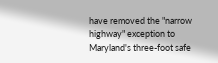have removed the "narrow highway" exception to Maryland's three-foot safe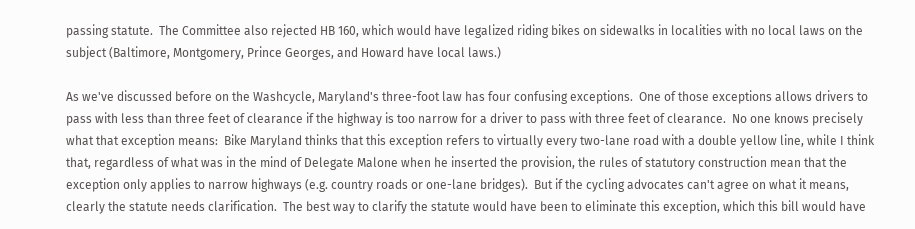passing statute.  The Committee also rejected HB 160, which would have legalized riding bikes on sidewalks in localities with no local laws on the subject (Baltimore, Montgomery, Prince Georges, and Howard have local laws.)

As we've discussed before on the Washcycle, Maryland's three-foot law has four confusing exceptions.  One of those exceptions allows drivers to pass with less than three feet of clearance if the highway is too narrow for a driver to pass with three feet of clearance.  No one knows precisely what that exception means:  Bike Maryland thinks that this exception refers to virtually every two-lane road with a double yellow line, while I think that, regardless of what was in the mind of Delegate Malone when he inserted the provision, the rules of statutory construction mean that the exception only applies to narrow highways (e.g. country roads or one-lane bridges).  But if the cycling advocates can't agree on what it means, clearly the statute needs clarification.  The best way to clarify the statute would have been to eliminate this exception, which this bill would have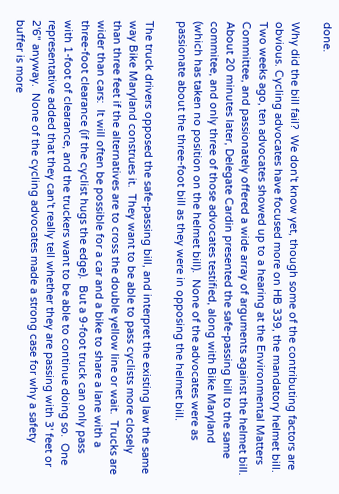done.

Why did the bill fail?  We don't know yet, though some of the contributing factors are obvious. Cycling advocates have focused more on HB 339, the mandatory helmet bill.  Two weeks ago, ten advocates showed up to a hearing at the Environmental Matters Committee, and passionately offered a wide array of arguments against the helmet bill. About 20 minutes later, Delegate Cardin presented the safe-passing bill to the same commitee, and only three of those advocates testified, along with Bike Maryland (which has taken no position on the helmet bill).  None of the advocates were as passionate about the three-foot bill as they were in opposing the helmet bill.

The truck drivers opposed the safe-passing bill, and interpret the existing law the same way Bike Maryland construes it.  They want to be able to pass cyclists more closely than three feet if the alternatives are to cross the double yellow line or wait.  Trucks are wider than cars:  It will often be possible for a car and a bike to share a lane with a three-foot clearance (if the cyclist hugs the edge).  But a 9-foot truck can only pass with 1-foot of clearance, and the truckers want to be able to continue doing so.  One representative added that they can't really tell whether they are passing with 3' feet or 2'6" anyway.  None of the cycling advocates made a strong case for why a safety buffer is more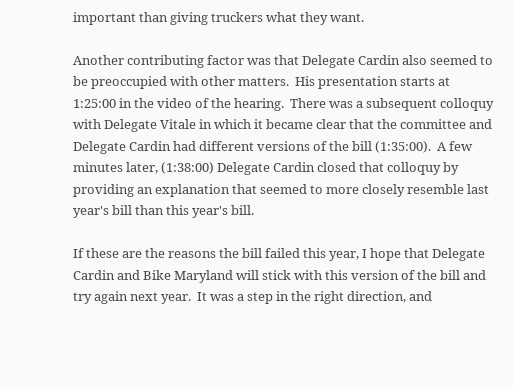important than giving truckers what they want.

Another contributing factor was that Delegate Cardin also seemed to be preoccupied with other matters.  His presentation starts at 1:25:00 in the video of the hearing.  There was a subsequent colloquy with Delegate Vitale in which it became clear that the committee and Delegate Cardin had different versions of the bill (1:35:00).  A few minutes later, (1:38:00) Delegate Cardin closed that colloquy by providing an explanation that seemed to more closely resemble last year's bill than this year's bill.

If these are the reasons the bill failed this year, I hope that Delegate Cardin and Bike Maryland will stick with this version of the bill and try again next year.  It was a step in the right direction, and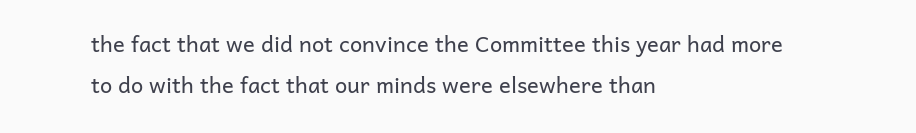the fact that we did not convince the Committee this year had more to do with the fact that our minds were elsewhere than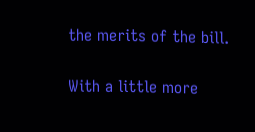the merits of the bill.

With a little more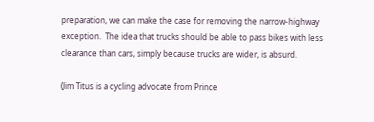preparation, we can make the case for removing the narrow-highway exception.  The idea that trucks should be able to pass bikes with less clearance than cars, simply because trucks are wider, is absurd.

(Jim Titus is a cycling advocate from Prince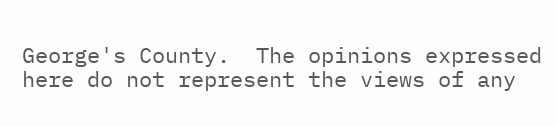George's County.  The opinions expressed here do not represent the views of any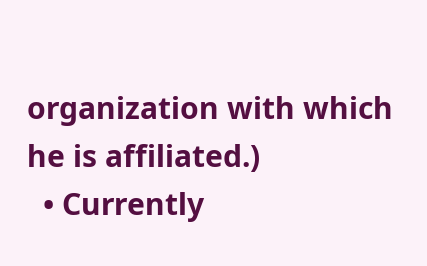organization with which he is affiliated.)
  • Currently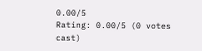0.00/5
Rating: 0.00/5 (0 votes cast)